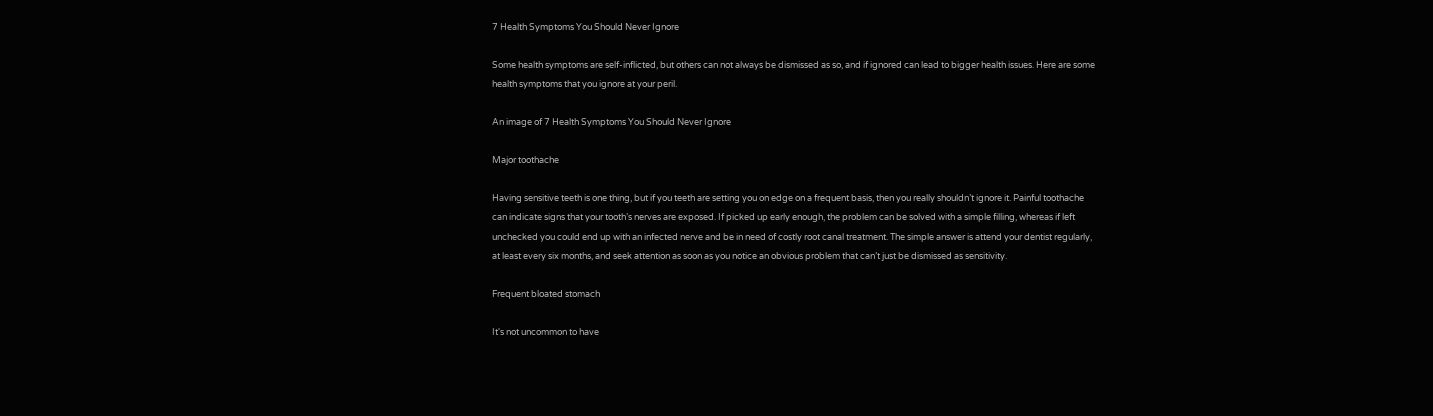7 Health Symptoms You Should Never Ignore

Some health symptoms are self-inflicted, but others can not always be dismissed as so, and if ignored can lead to bigger health issues. Here are some health symptoms that you ignore at your peril.

An image of 7 Health Symptoms You Should Never Ignore

Major toothache

Having sensitive teeth is one thing, but if you teeth are setting you on edge on a frequent basis, then you really shouldn’t ignore it. Painful toothache can indicate signs that your tooth’s nerves are exposed. If picked up early enough, the problem can be solved with a simple filling, whereas if left unchecked you could end up with an infected nerve and be in need of costly root canal treatment. The simple answer is attend your dentist regularly, at least every six months, and seek attention as soon as you notice an obvious problem that can’t just be dismissed as sensitivity.

Frequent bloated stomach

It's not uncommon to have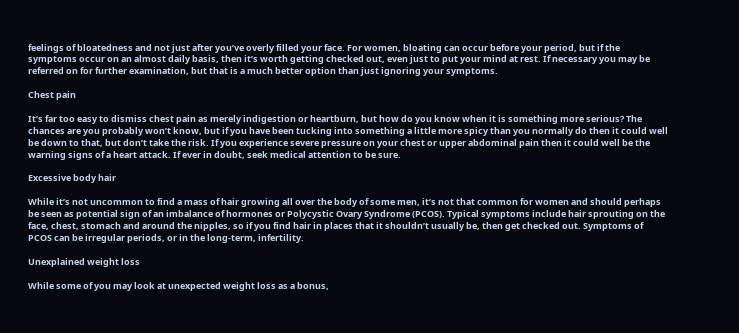feelings of bloatedness and not just after you’ve overly filled your face. For women, bloating can occur before your period, but if the symptoms occur on an almost daily basis, then it’s worth getting checked out, even just to put your mind at rest. If necessary you may be referred on for further examination, but that is a much better option than just ignoring your symptoms.

Chest pain

It’s far too easy to dismiss chest pain as merely indigestion or heartburn, but how do you know when it is something more serious? The chances are you probably won’t know, but if you have been tucking into something a little more spicy than you normally do then it could well be down to that, but don’t take the risk. If you experience severe pressure on your chest or upper abdominal pain then it could well be the warning signs of a heart attack. If ever in doubt, seek medical attention to be sure.

Excessive body hair

While it’s not uncommon to find a mass of hair growing all over the body of some men, it’s not that common for women and should perhaps be seen as potential sign of an imbalance of hormones or Polycystic Ovary Syndrome (PCOS). Typical symptoms include hair sprouting on the face, chest, stomach and around the nipples, so if you find hair in places that it shouldn’t usually be, then get checked out. Symptoms of PCOS can be irregular periods, or in the long-term, infertility.

Unexplained weight loss

While some of you may look at unexpected weight loss as a bonus,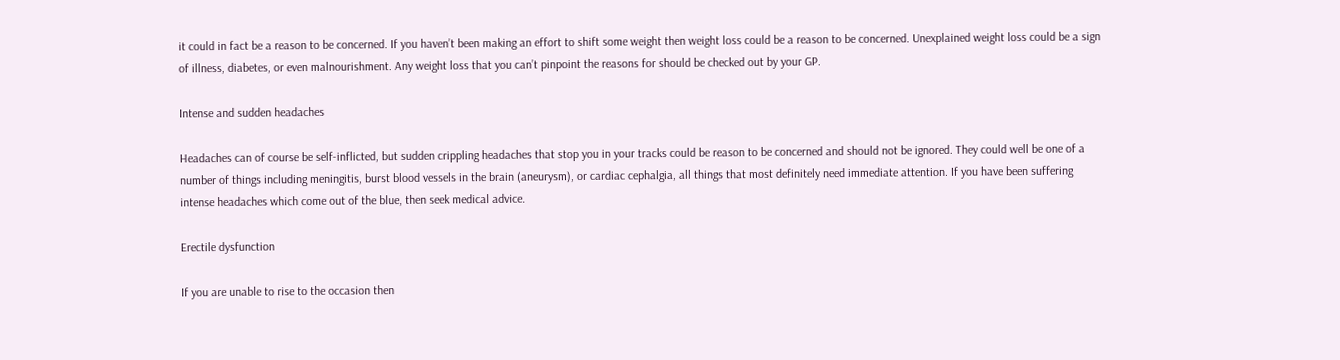it could in fact be a reason to be concerned. If you haven’t been making an effort to shift some weight then weight loss could be a reason to be concerned. Unexplained weight loss could be a sign of illness, diabetes, or even malnourishment. Any weight loss that you can’t pinpoint the reasons for should be checked out by your GP.

Intense and sudden headaches

Headaches can of course be self-inflicted, but sudden crippling headaches that stop you in your tracks could be reason to be concerned and should not be ignored. They could well be one of a number of things including meningitis, burst blood vessels in the brain (aneurysm), or cardiac cephalgia, all things that most definitely need immediate attention. If you have been suffering intense headaches which come out of the blue, then seek medical advice.

Erectile dysfunction

If you are unable to rise to the occasion then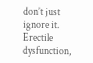don’t just ignore it. Erectile dysfunction,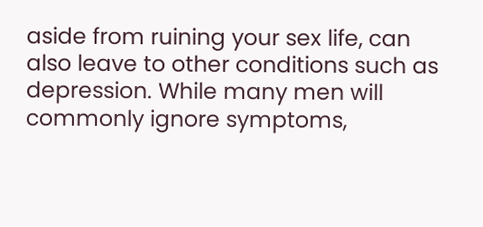aside from ruining your sex life, can also leave to other conditions such as depression. While many men will commonly ignore symptoms,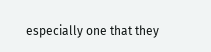especially one that they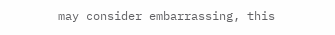may consider embarrassing, this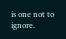is one not to ignore.